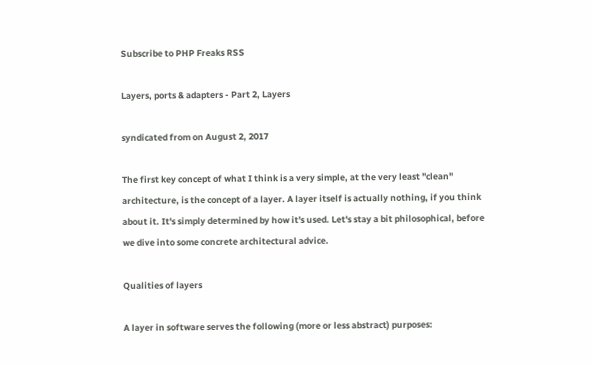Subscribe to PHP Freaks RSS

Layers, ports & adapters - Part 2, Layers

syndicated from on August 2, 2017

The first key concept of what I think is a very simple, at the very least "clean" architecture, is the concept of a layer. A layer itself is actually nothing, if you think about it. It's simply determined by how it's used. Let's stay a bit philosophical, before we dive into some concrete architectural advice.

Qualities of layers

A layer in software serves the following (more or less abstract) purposes: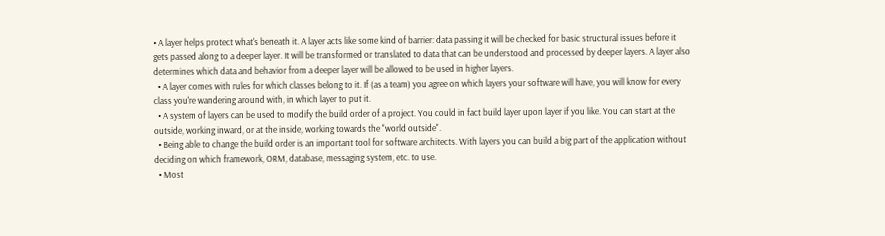• A layer helps protect what's beneath it. A layer acts like some kind of barrier: data passing it will be checked for basic structural issues before it gets passed along to a deeper layer. It will be transformed or translated to data that can be understood and processed by deeper layers. A layer also determines which data and behavior from a deeper layer will be allowed to be used in higher layers.
  • A layer comes with rules for which classes belong to it. If (as a team) you agree on which layers your software will have, you will know for every class you're wandering around with, in which layer to put it.
  • A system of layers can be used to modify the build order of a project. You could in fact build layer upon layer if you like. You can start at the outside, working inward, or at the inside, working towards the "world outside".
  • Being able to change the build order is an important tool for software architects. With layers you can build a big part of the application without deciding on which framework, ORM, database, messaging system, etc. to use.
  • Most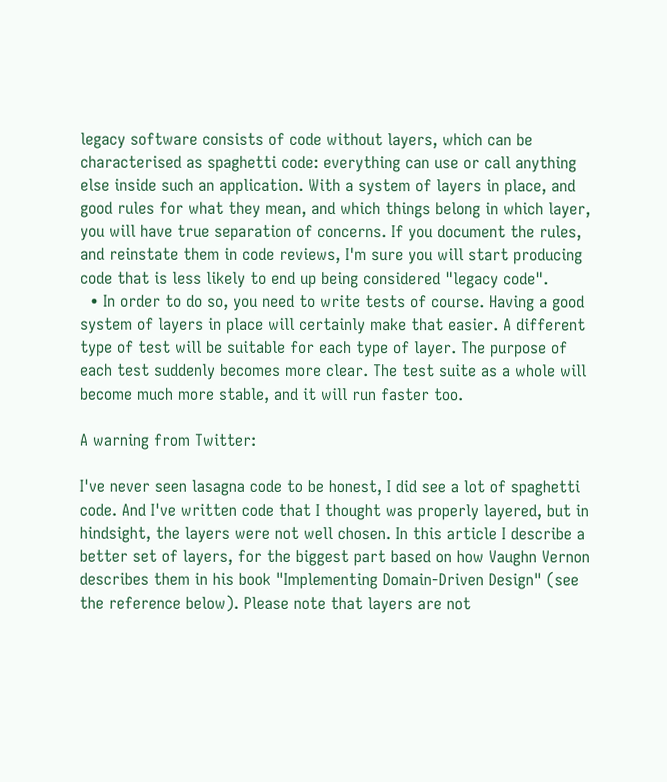legacy software consists of code without layers, which can be characterised as spaghetti code: everything can use or call anything else inside such an application. With a system of layers in place, and good rules for what they mean, and which things belong in which layer, you will have true separation of concerns. If you document the rules, and reinstate them in code reviews, I'm sure you will start producing code that is less likely to end up being considered "legacy code".
  • In order to do so, you need to write tests of course. Having a good system of layers in place will certainly make that easier. A different type of test will be suitable for each type of layer. The purpose of each test suddenly becomes more clear. The test suite as a whole will become much more stable, and it will run faster too.

A warning from Twitter:

I've never seen lasagna code to be honest, I did see a lot of spaghetti code. And I've written code that I thought was properly layered, but in hindsight, the layers were not well chosen. In this article I describe a better set of layers, for the biggest part based on how Vaughn Vernon describes them in his book "Implementing Domain-Driven Design" (see the reference below). Please note that layers are not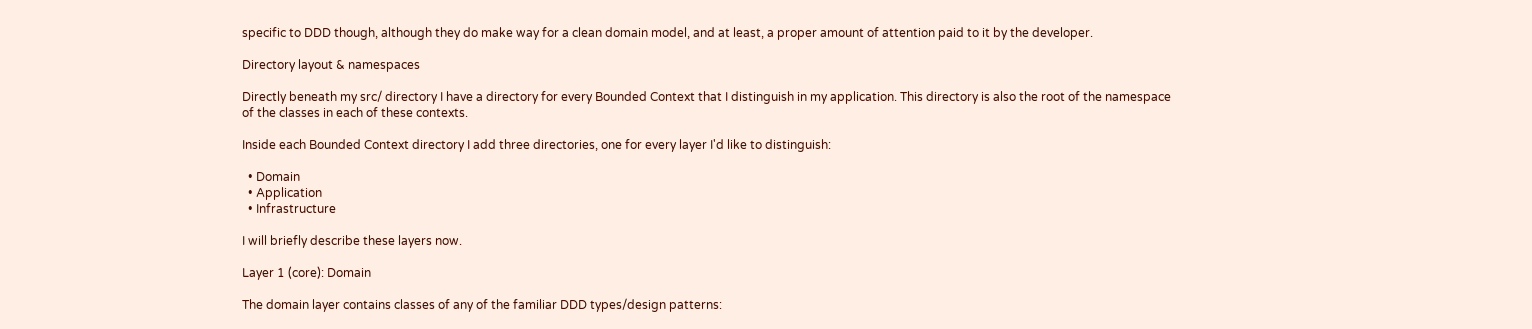specific to DDD though, although they do make way for a clean domain model, and at least, a proper amount of attention paid to it by the developer.

Directory layout & namespaces

Directly beneath my src/ directory I have a directory for every Bounded Context that I distinguish in my application. This directory is also the root of the namespace of the classes in each of these contexts.

Inside each Bounded Context directory I add three directories, one for every layer I'd like to distinguish:

  • Domain
  • Application
  • Infrastructure

I will briefly describe these layers now.

Layer 1 (core): Domain

The domain layer contains classes of any of the familiar DDD types/design patterns: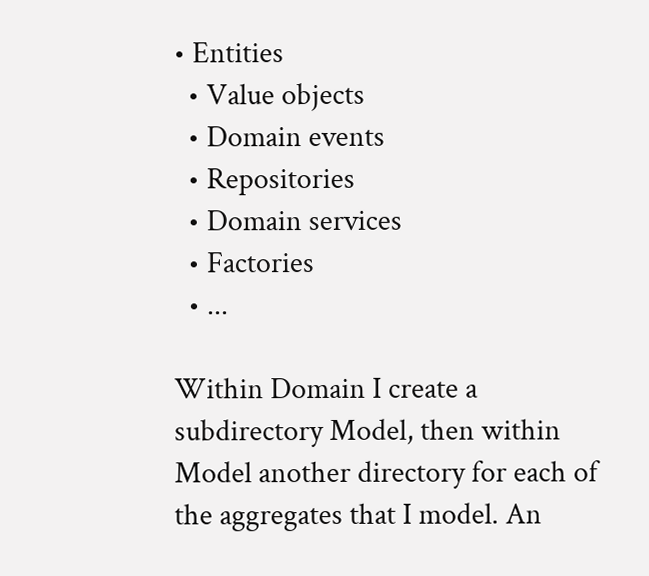• Entities
  • Value objects
  • Domain events
  • Repositories
  • Domain services
  • Factories
  • ...

Within Domain I create a subdirectory Model, then within Model another directory for each of the aggregates that I model. An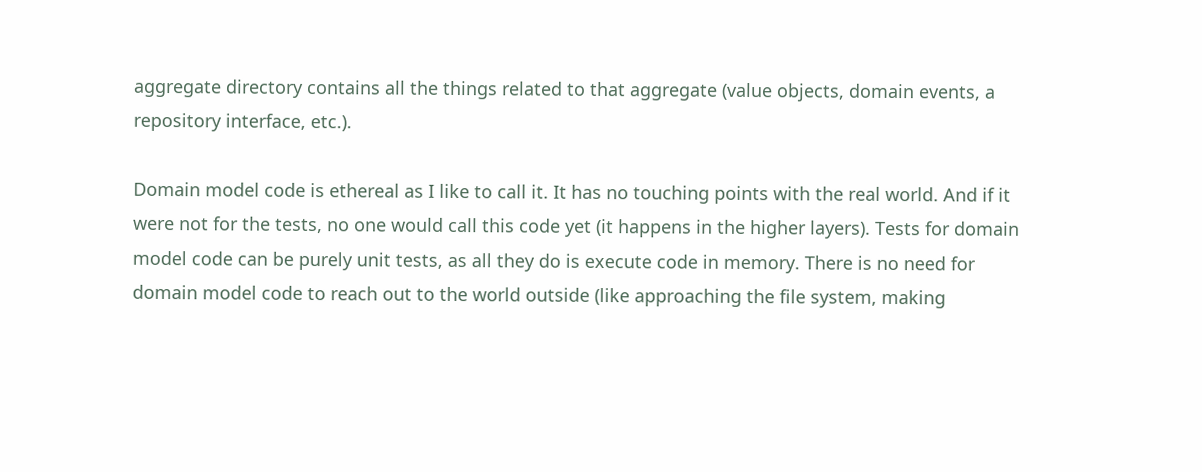aggregate directory contains all the things related to that aggregate (value objects, domain events, a repository interface, etc.).

Domain model code is ethereal as I like to call it. It has no touching points with the real world. And if it were not for the tests, no one would call this code yet (it happens in the higher layers). Tests for domain model code can be purely unit tests, as all they do is execute code in memory. There is no need for domain model code to reach out to the world outside (like approaching the file system, making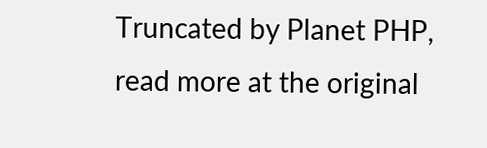Truncated by Planet PHP, read more at the original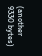(another 9330 bytes)